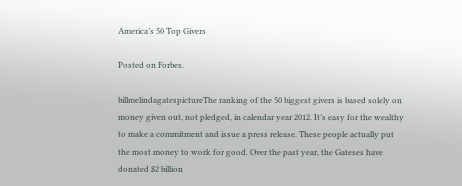America’s 50 Top Givers

Posted on Forbes.

billmelindagatespictureThe ranking of the 50 biggest givers is based solely on money given out, not pledged, in calendar year 2012. It’s easy for the wealthy to make a commitment and issue a press release. These people actually put the most money to work for good. Over the past year, the Gateses have donated $2 billion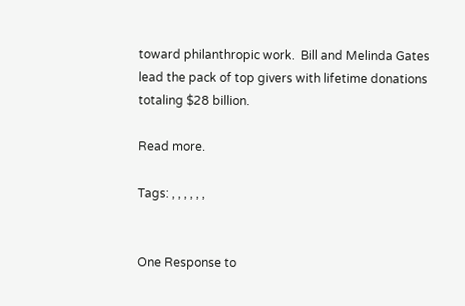toward philanthropic work.  Bill and Melinda Gates lead the pack of top givers with lifetime donations totaling $28 billion.

Read more.

Tags: , , , , , ,


One Response to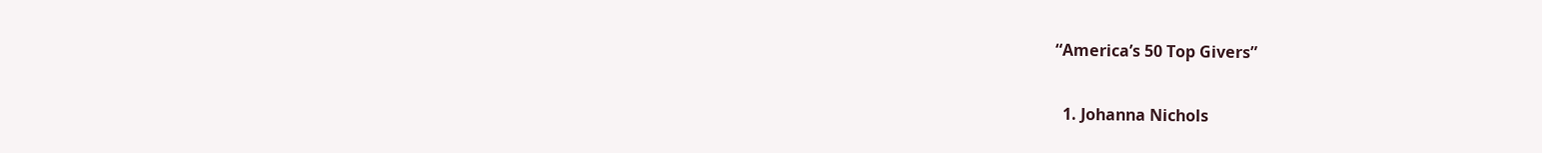“America’s 50 Top Givers”

  1. Johanna Nichols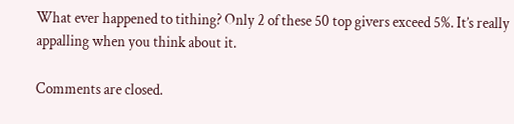What ever happened to tithing? Only 2 of these 50 top givers exceed 5%. It’s really appalling when you think about it.

Comments are closed.